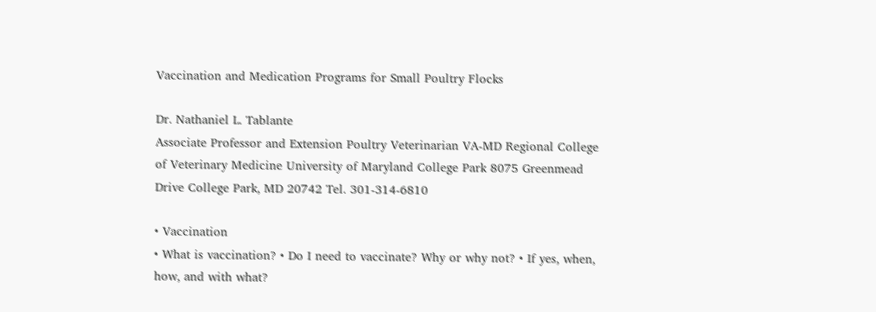Vaccination and Medication Programs for Small Poultry Flocks

Dr. Nathaniel L. Tablante
Associate Professor and Extension Poultry Veterinarian VA-MD Regional College of Veterinary Medicine University of Maryland College Park 8075 Greenmead Drive College Park, MD 20742 Tel. 301-314-6810

• Vaccination
• What is vaccination? • Do I need to vaccinate? Why or why not? • If yes, when, how, and with what?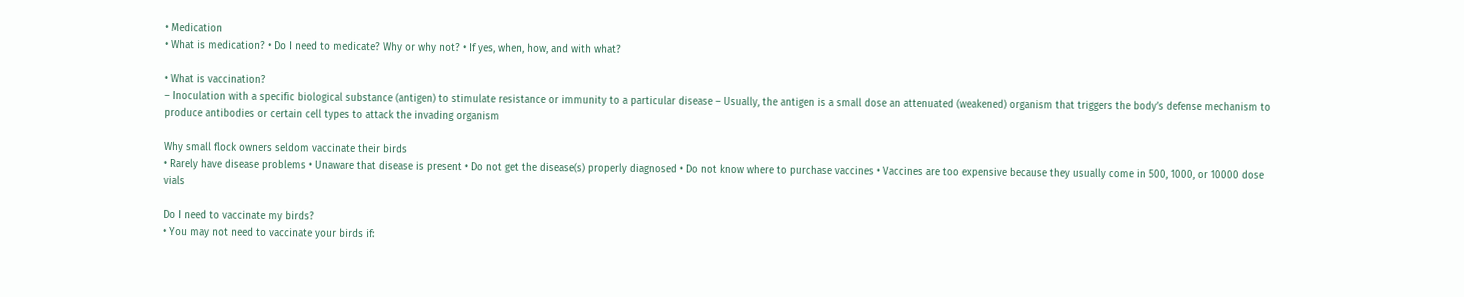• Medication
• What is medication? • Do I need to medicate? Why or why not? • If yes, when, how, and with what?

• What is vaccination?
– Inoculation with a specific biological substance (antigen) to stimulate resistance or immunity to a particular disease – Usually, the antigen is a small dose an attenuated (weakened) organism that triggers the body’s defense mechanism to produce antibodies or certain cell types to attack the invading organism

Why small flock owners seldom vaccinate their birds
• Rarely have disease problems • Unaware that disease is present • Do not get the disease(s) properly diagnosed • Do not know where to purchase vaccines • Vaccines are too expensive because they usually come in 500, 1000, or 10000 dose vials

Do I need to vaccinate my birds?
• You may not need to vaccinate your birds if: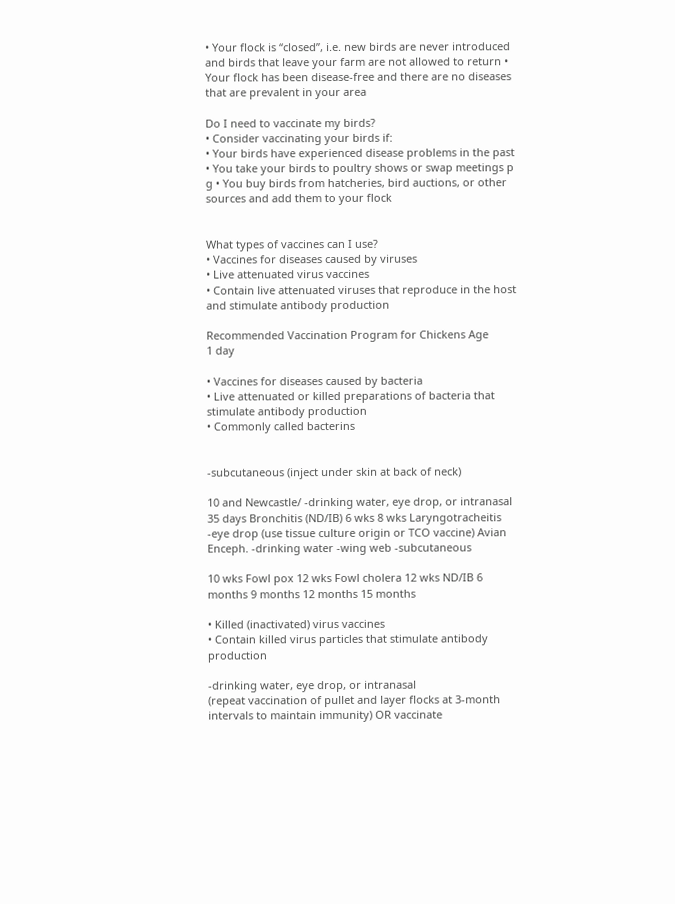• Your flock is “closed”, i.e. new birds are never introduced and birds that leave your farm are not allowed to return • Your flock has been disease-free and there are no diseases that are prevalent in your area

Do I need to vaccinate my birds?
• Consider vaccinating your birds if:
• Your birds have experienced disease problems in the past • You take your birds to poultry shows or swap meetings p g • You buy birds from hatcheries, bird auctions, or other sources and add them to your flock


What types of vaccines can I use?
• Vaccines for diseases caused by viruses
• Live attenuated virus vaccines
• Contain live attenuated viruses that reproduce in the host and stimulate antibody production

Recommended Vaccination Program for Chickens Age
1 day

• Vaccines for diseases caused by bacteria
• Live attenuated or killed preparations of bacteria that stimulate antibody production
• Commonly called bacterins


-subcutaneous (inject under skin at back of neck)

10 and Newcastle/ -drinking water, eye drop, or intranasal 35 days Bronchitis (ND/IB) 6 wks 8 wks Laryngotracheitis -eye drop (use tissue culture origin or TCO vaccine) Avian Enceph. -drinking water -wing web -subcutaneous

10 wks Fowl pox 12 wks Fowl cholera 12 wks ND/IB 6 months 9 months 12 months 15 months

• Killed (inactivated) virus vaccines
• Contain killed virus particles that stimulate antibody production

-drinking water, eye drop, or intranasal
(repeat vaccination of pullet and layer flocks at 3-month intervals to maintain immunity) OR vaccinate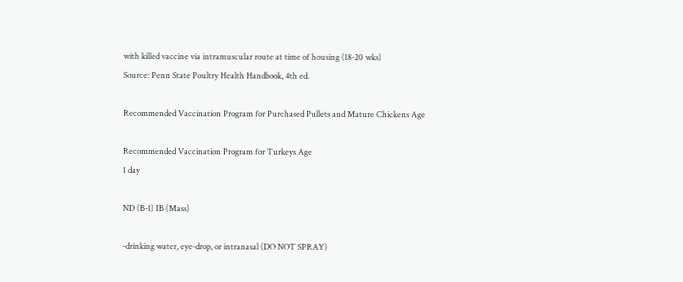with killed vaccine via intramuscular route at time of housing (18-20 wks)
Source: Penn State Poultry Health Handbook, 4th ed.

Recommended Vaccination Program for Purchased Pullets and Mature Chickens Age

Recommended Vaccination Program for Turkeys Age
1 day

ND (B-1) IB (Mass)

-drinking water, eye-drop, or intranasal (DO NOT SPRAY)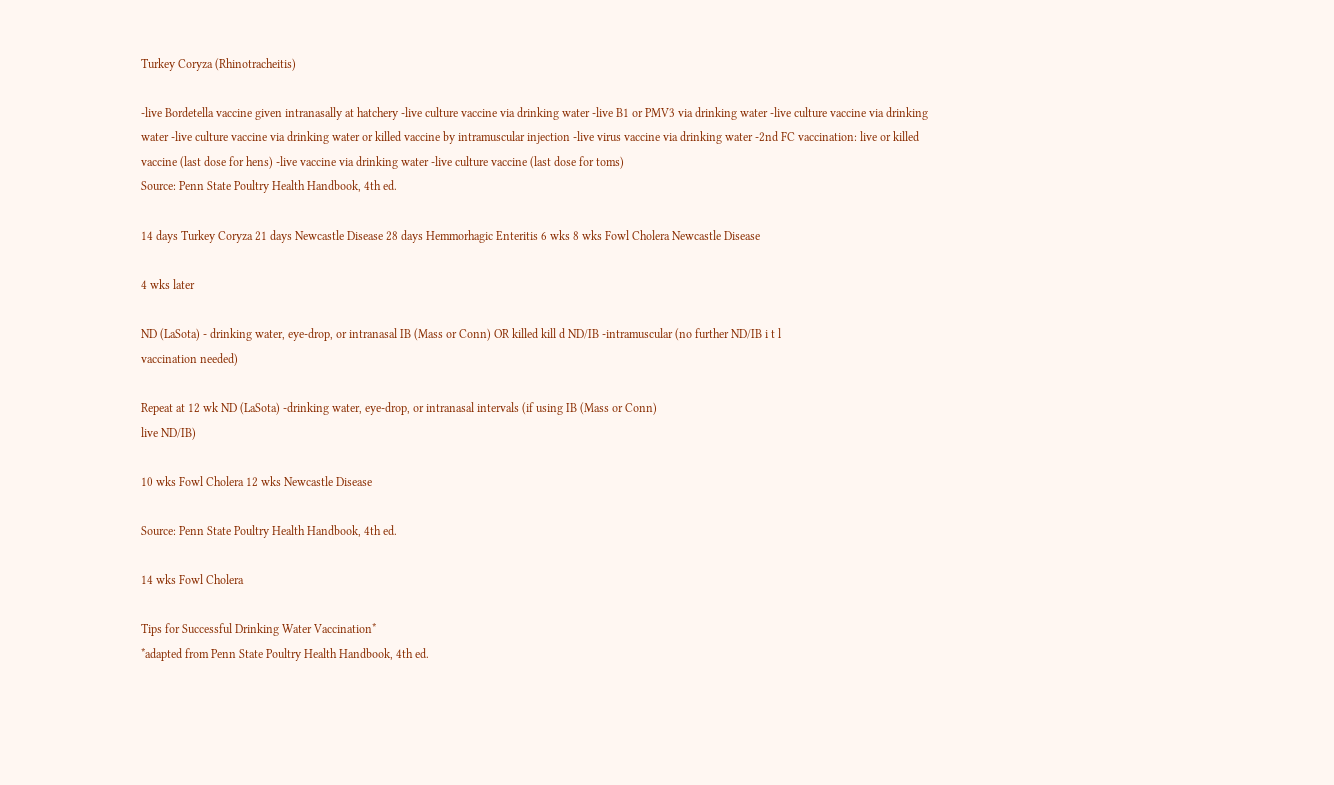Turkey Coryza (Rhinotracheitis)

-live Bordetella vaccine given intranasally at hatchery -live culture vaccine via drinking water -live B1 or PMV3 via drinking water -live culture vaccine via drinking water -live culture vaccine via drinking water or killed vaccine by intramuscular injection -live virus vaccine via drinking water -2nd FC vaccination: live or killed vaccine (last dose for hens) -live vaccine via drinking water -live culture vaccine (last dose for toms)
Source: Penn State Poultry Health Handbook, 4th ed.

14 days Turkey Coryza 21 days Newcastle Disease 28 days Hemmorhagic Enteritis 6 wks 8 wks Fowl Cholera Newcastle Disease

4 wks later

ND (LaSota) - drinking water, eye-drop, or intranasal IB (Mass or Conn) OR killed kill d ND/IB -intramuscular (no further ND/IB i t l
vaccination needed)

Repeat at 12 wk ND (LaSota) -drinking water, eye-drop, or intranasal intervals (if using IB (Mass or Conn)
live ND/IB)

10 wks Fowl Cholera 12 wks Newcastle Disease

Source: Penn State Poultry Health Handbook, 4th ed.

14 wks Fowl Cholera

Tips for Successful Drinking Water Vaccination*
*adapted from Penn State Poultry Health Handbook, 4th ed.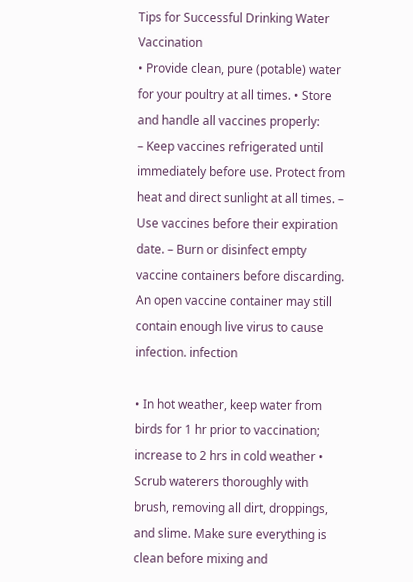Tips for Successful Drinking Water Vaccination
• Provide clean, pure (potable) water for your poultry at all times. • Store and handle all vaccines properly:
– Keep vaccines refrigerated until immediately before use. Protect from heat and direct sunlight at all times. – Use vaccines before their expiration date. – Burn or disinfect empty vaccine containers before discarding. An open vaccine container may still contain enough live virus to cause infection. infection

• In hot weather, keep water from birds for 1 hr prior to vaccination; increase to 2 hrs in cold weather • Scrub waterers thoroughly with brush, removing all dirt, droppings, and slime. Make sure everything is clean before mixing and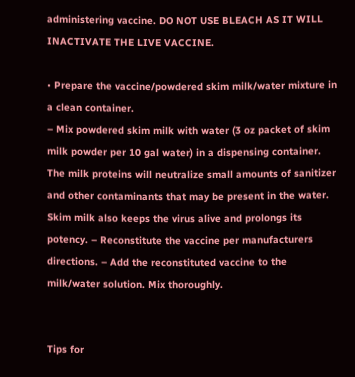administering vaccine. DO NOT USE BLEACH AS IT WILL INACTIVATE THE LIVE VACCINE.

• Prepare the vaccine/powdered skim milk/water mixture in a clean container.
– Mix powdered skim milk with water (3 oz packet of skim milk powder per 10 gal water) in a dispensing container. The milk proteins will neutralize small amounts of sanitizer and other contaminants that may be present in the water. Skim milk also keeps the virus alive and prolongs its potency. – Reconstitute the vaccine per manufacturers directions. – Add the reconstituted vaccine to the milk/water solution. Mix thoroughly.


Tips for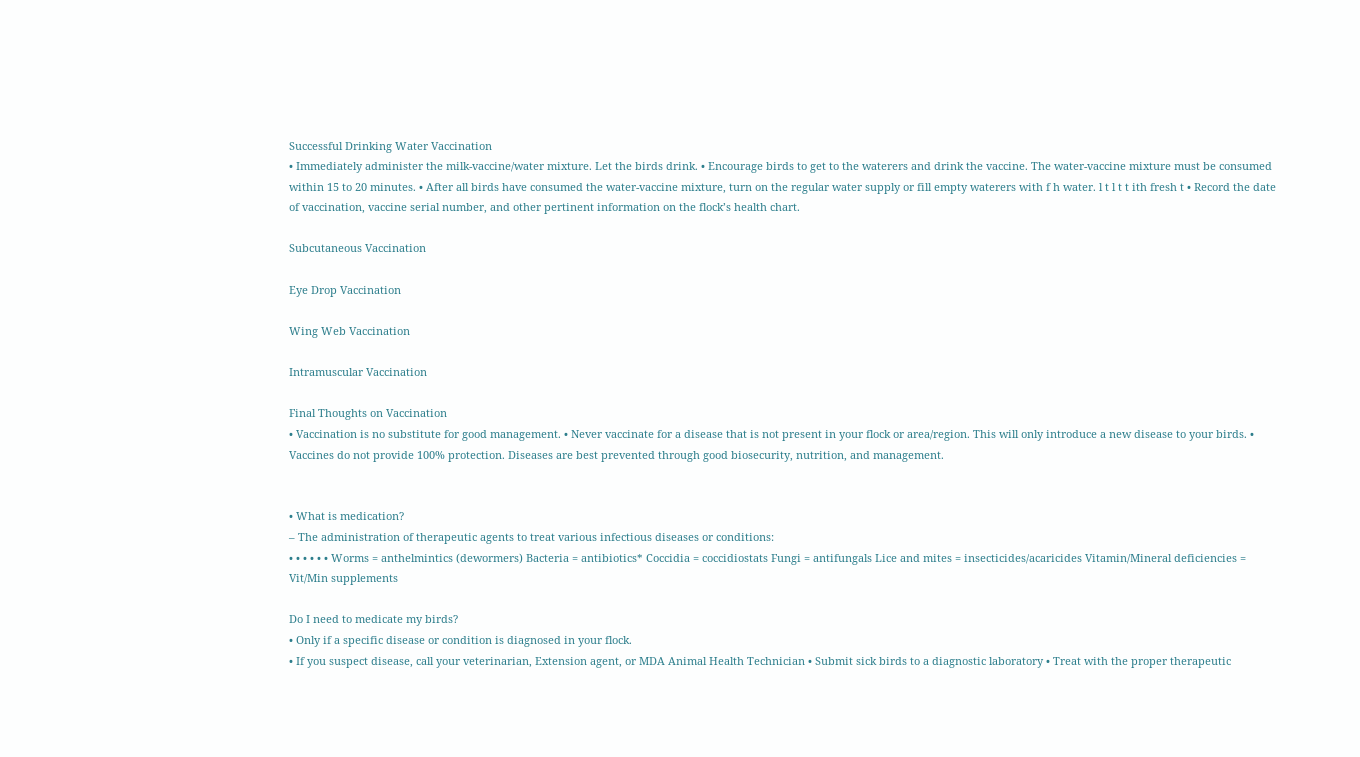Successful Drinking Water Vaccination
• Immediately administer the milk-vaccine/water mixture. Let the birds drink. • Encourage birds to get to the waterers and drink the vaccine. The water-vaccine mixture must be consumed within 15 to 20 minutes. • After all birds have consumed the water-vaccine mixture, turn on the regular water supply or fill empty waterers with f h water. l t l t t ith fresh t • Record the date of vaccination, vaccine serial number, and other pertinent information on the flock’s health chart.

Subcutaneous Vaccination

Eye Drop Vaccination

Wing Web Vaccination

Intramuscular Vaccination

Final Thoughts on Vaccination
• Vaccination is no substitute for good management. • Never vaccinate for a disease that is not present in your flock or area/region. This will only introduce a new disease to your birds. • Vaccines do not provide 100% protection. Diseases are best prevented through good biosecurity, nutrition, and management.


• What is medication?
– The administration of therapeutic agents to treat various infectious diseases or conditions:
• • • • • • Worms = anthelmintics (dewormers) Bacteria = antibiotics* Coccidia = coccidiostats Fungi = antifungals Lice and mites = insecticides/acaricides Vitamin/Mineral deficiencies = Vit/Min supplements

Do I need to medicate my birds?
• Only if a specific disease or condition is diagnosed in your flock.
• If you suspect disease, call your veterinarian, Extension agent, or MDA Animal Health Technician • Submit sick birds to a diagnostic laboratory • Treat with the proper therapeutic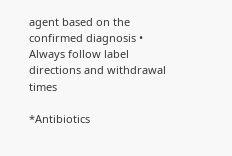agent based on the confirmed diagnosis • Always follow label directions and withdrawal times

*Antibiotics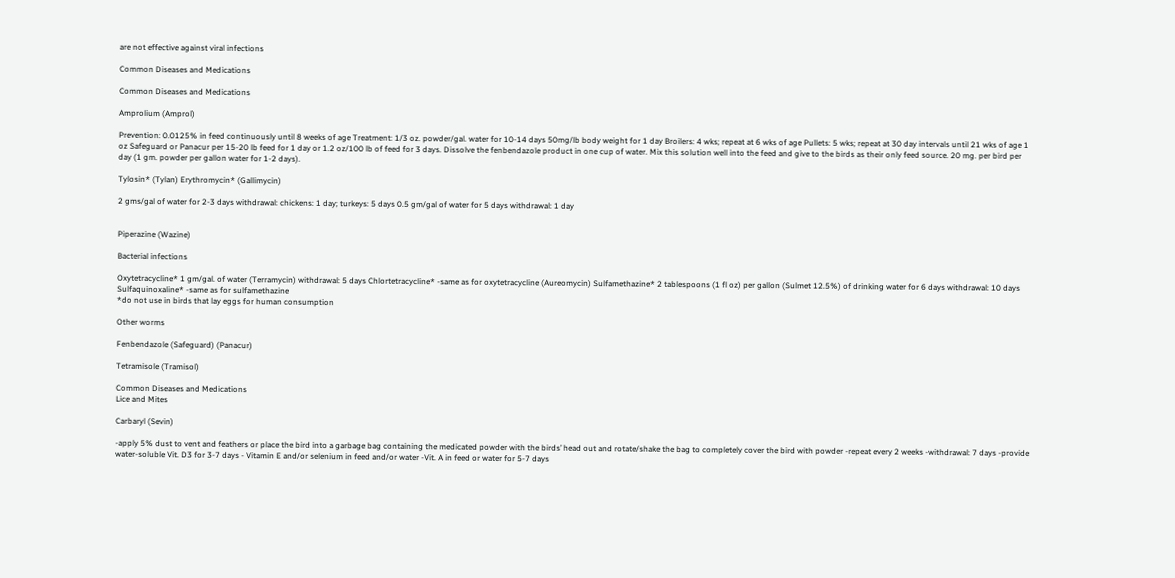are not effective against viral infections

Common Diseases and Medications

Common Diseases and Medications

Amprolium (Amprol)

Prevention: 0.0125% in feed continuously until 8 weeks of age Treatment: 1/3 oz. powder/gal. water for 10-14 days 50mg/lb body weight for 1 day Broilers: 4 wks; repeat at 6 wks of age Pullets: 5 wks; repeat at 30 day intervals until 21 wks of age 1 oz Safeguard or Panacur per 15-20 lb feed for 1 day or 1.2 oz/100 lb of feed for 3 days. Dissolve the fenbendazole product in one cup of water. Mix this solution well into the feed and give to the birds as their only feed source. 20 mg. per bird per day (1 gm. powder per gallon water for 1-2 days).

Tylosin* (Tylan) Erythromycin* (Gallimycin)

2 gms/gal of water for 2-3 days withdrawal: chickens: 1 day; turkeys: 5 days 0.5 gm/gal of water for 5 days withdrawal: 1 day


Piperazine (Wazine)

Bacterial infections

Oxytetracycline* 1 gm/gal. of water (Terramycin) withdrawal: 5 days Chlortetracycline* -same as for oxytetracycline (Aureomycin) Sulfamethazine* 2 tablespoons (1 fl oz) per gallon (Sulmet 12.5%) of drinking water for 6 days withdrawal: 10 days Sulfaquinoxaline* -same as for sulfamethazine
*do not use in birds that lay eggs for human consumption

Other worms

Fenbendazole (Safeguard) (Panacur)

Tetramisole (Tramisol)

Common Diseases and Medications
Lice and Mites

Carbaryl (Sevin)

-apply 5% dust to vent and feathers or place the bird into a garbage bag containing the medicated powder with the birds’ head out and rotate/shake the bag to completely cover the bird with powder -repeat every 2 weeks -withdrawal: 7 days -provide water-soluble Vit. D3 for 3-7 days - Vitamin E and/or selenium in feed and/or water -Vit. A in feed or water for 5-7 days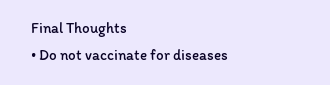Final Thoughts
• Do not vaccinate for diseases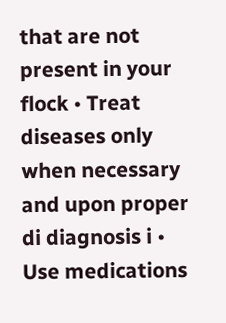that are not present in your flock • Treat diseases only when necessary and upon proper di diagnosis i • Use medications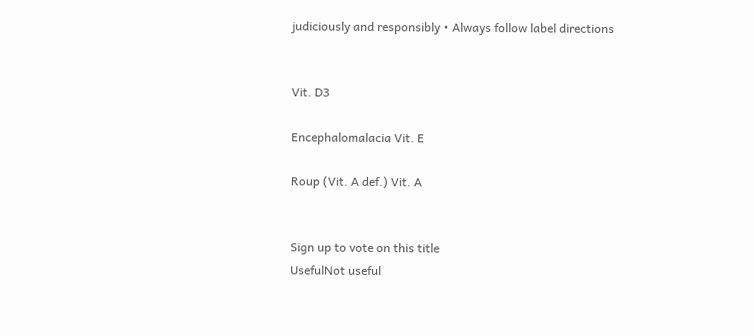judiciously and responsibly • Always follow label directions


Vit. D3

Encephalomalacia Vit. E

Roup (Vit. A def.) Vit. A


Sign up to vote on this title
UsefulNot useful